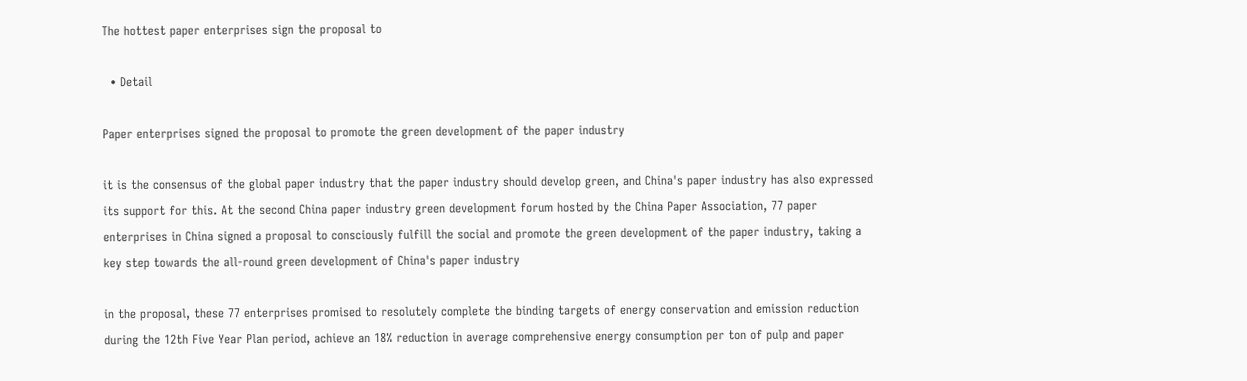The hottest paper enterprises sign the proposal to

  • Detail

Paper enterprises signed the proposal to promote the green development of the paper industry

it is the consensus of the global paper industry that the paper industry should develop green, and China's paper industry has also expressed its support for this. At the second China paper industry green development forum hosted by the China Paper Association, 77 paper enterprises in China signed a proposal to consciously fulfill the social and promote the green development of the paper industry, taking a key step towards the all-round green development of China's paper industry

in the proposal, these 77 enterprises promised to resolutely complete the binding targets of energy conservation and emission reduction during the 12th Five Year Plan period, achieve an 18% reduction in average comprehensive energy consumption per ton of pulp and paper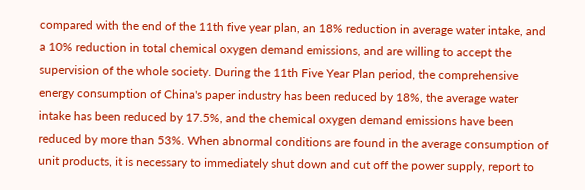compared with the end of the 11th five year plan, an 18% reduction in average water intake, and a 10% reduction in total chemical oxygen demand emissions, and are willing to accept the supervision of the whole society. During the 11th Five Year Plan period, the comprehensive energy consumption of China's paper industry has been reduced by 18%, the average water intake has been reduced by 17.5%, and the chemical oxygen demand emissions have been reduced by more than 53%. When abnormal conditions are found in the average consumption of unit products, it is necessary to immediately shut down and cut off the power supply, report to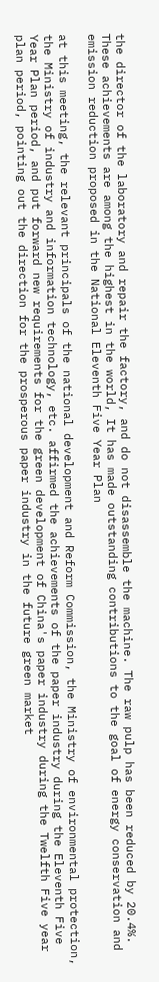the director of the laboratory and repair the factory, and do not disassemble the machine. The raw pulp has been reduced by 20.4%. These achievements are among the highest in the world, It has made outstanding contributions to the goal of energy conservation and emission reduction proposed in the National Eleventh Five Year Plan

at this meeting, the relevant principals of the national development and Reform Commission, the Ministry of environmental protection, the Ministry of industry and information technology, etc. affirmed the achievements of the paper industry during the Eleventh Five Year Plan period, and put forward new requirements for the green development of China's paper industry during the Twelfth Five year plan period, pointing out the direction for the prosperous paper industry in the future green market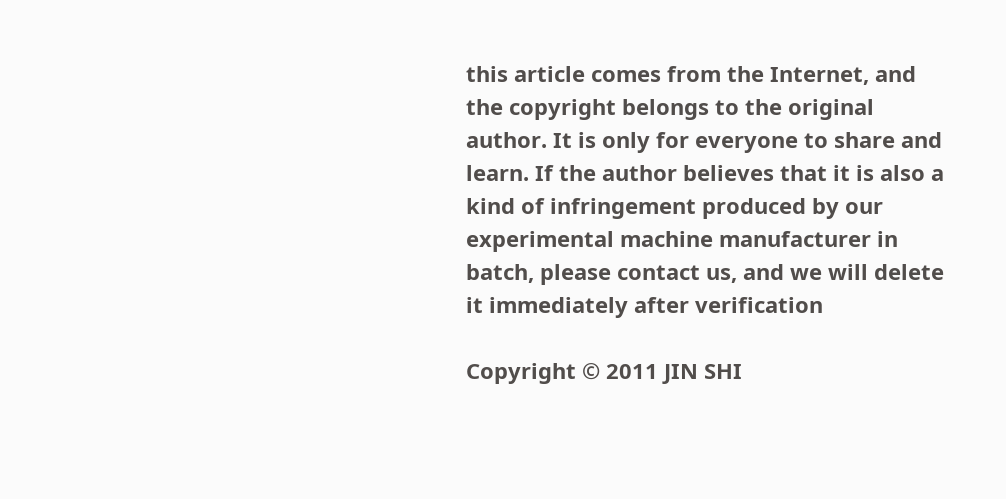this article comes from the Internet, and the copyright belongs to the original author. It is only for everyone to share and learn. If the author believes that it is also a kind of infringement produced by our experimental machine manufacturer in batch, please contact us, and we will delete it immediately after verification

Copyright © 2011 JIN SHI